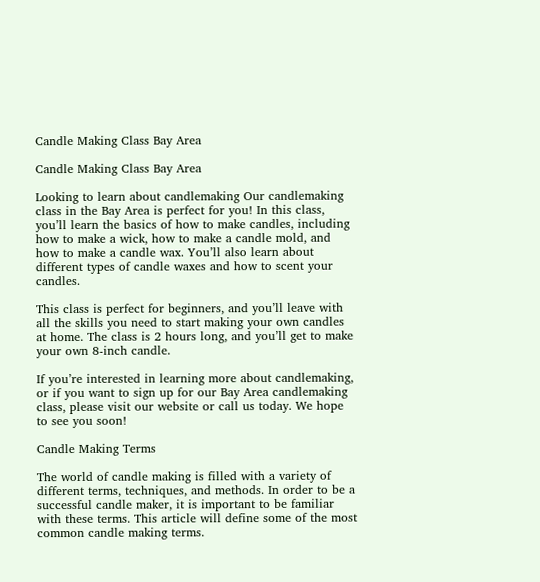Candle Making Class Bay Area

Candle Making Class Bay Area

Looking to learn about candlemaking Our candlemaking class in the Bay Area is perfect for you! In this class, you’ll learn the basics of how to make candles, including how to make a wick, how to make a candle mold, and how to make a candle wax. You’ll also learn about different types of candle waxes and how to scent your candles.

This class is perfect for beginners, and you’ll leave with all the skills you need to start making your own candles at home. The class is 2 hours long, and you’ll get to make your own 8-inch candle.

If you’re interested in learning more about candlemaking, or if you want to sign up for our Bay Area candlemaking class, please visit our website or call us today. We hope to see you soon!

Candle Making Terms

The world of candle making is filled with a variety of different terms, techniques, and methods. In order to be a successful candle maker, it is important to be familiar with these terms. This article will define some of the most common candle making terms.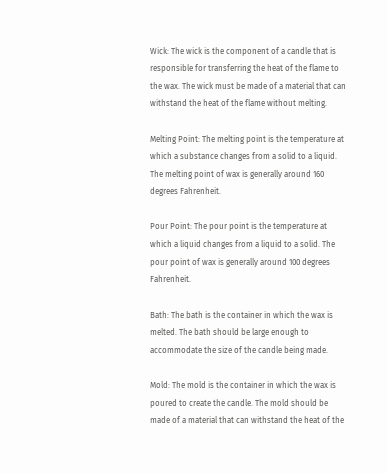Wick: The wick is the component of a candle that is responsible for transferring the heat of the flame to the wax. The wick must be made of a material that can withstand the heat of the flame without melting.

Melting Point: The melting point is the temperature at which a substance changes from a solid to a liquid. The melting point of wax is generally around 160 degrees Fahrenheit.

Pour Point: The pour point is the temperature at which a liquid changes from a liquid to a solid. The pour point of wax is generally around 100 degrees Fahrenheit.

Bath: The bath is the container in which the wax is melted. The bath should be large enough to accommodate the size of the candle being made.

Mold: The mold is the container in which the wax is poured to create the candle. The mold should be made of a material that can withstand the heat of the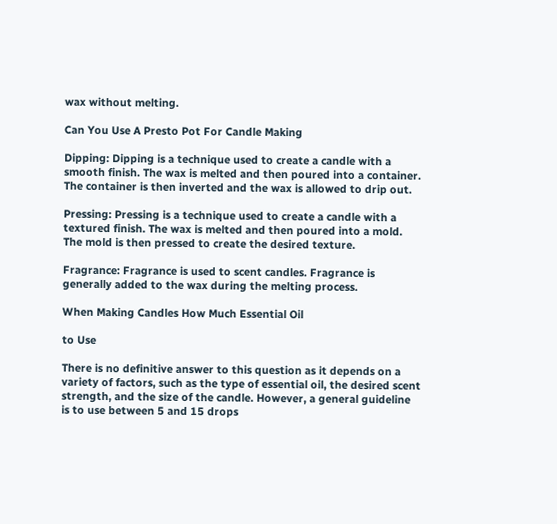wax without melting.

Can You Use A Presto Pot For Candle Making

Dipping: Dipping is a technique used to create a candle with a smooth finish. The wax is melted and then poured into a container. The container is then inverted and the wax is allowed to drip out.

Pressing: Pressing is a technique used to create a candle with a textured finish. The wax is melted and then poured into a mold. The mold is then pressed to create the desired texture.

Fragrance: Fragrance is used to scent candles. Fragrance is generally added to the wax during the melting process.

When Making Candles How Much Essential Oil

to Use

There is no definitive answer to this question as it depends on a variety of factors, such as the type of essential oil, the desired scent strength, and the size of the candle. However, a general guideline is to use between 5 and 15 drops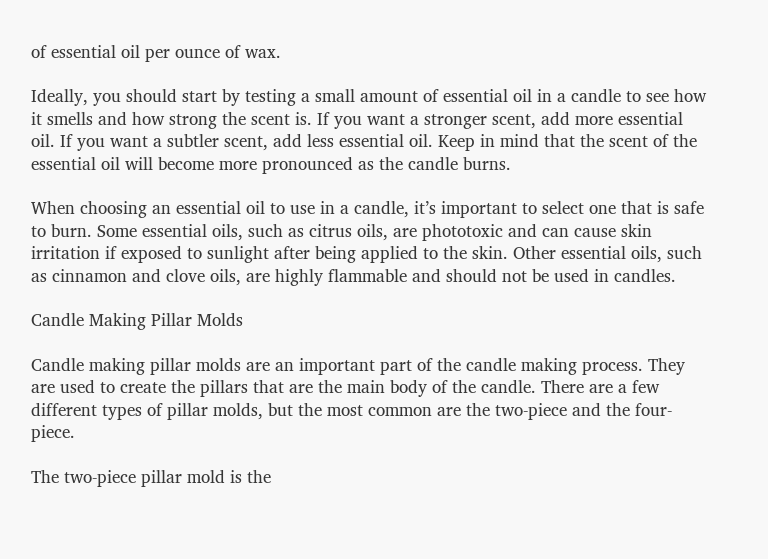of essential oil per ounce of wax.

Ideally, you should start by testing a small amount of essential oil in a candle to see how it smells and how strong the scent is. If you want a stronger scent, add more essential oil. If you want a subtler scent, add less essential oil. Keep in mind that the scent of the essential oil will become more pronounced as the candle burns.

When choosing an essential oil to use in a candle, it’s important to select one that is safe to burn. Some essential oils, such as citrus oils, are phototoxic and can cause skin irritation if exposed to sunlight after being applied to the skin. Other essential oils, such as cinnamon and clove oils, are highly flammable and should not be used in candles.

Candle Making Pillar Molds

Candle making pillar molds are an important part of the candle making process. They are used to create the pillars that are the main body of the candle. There are a few different types of pillar molds, but the most common are the two-piece and the four-piece.

The two-piece pillar mold is the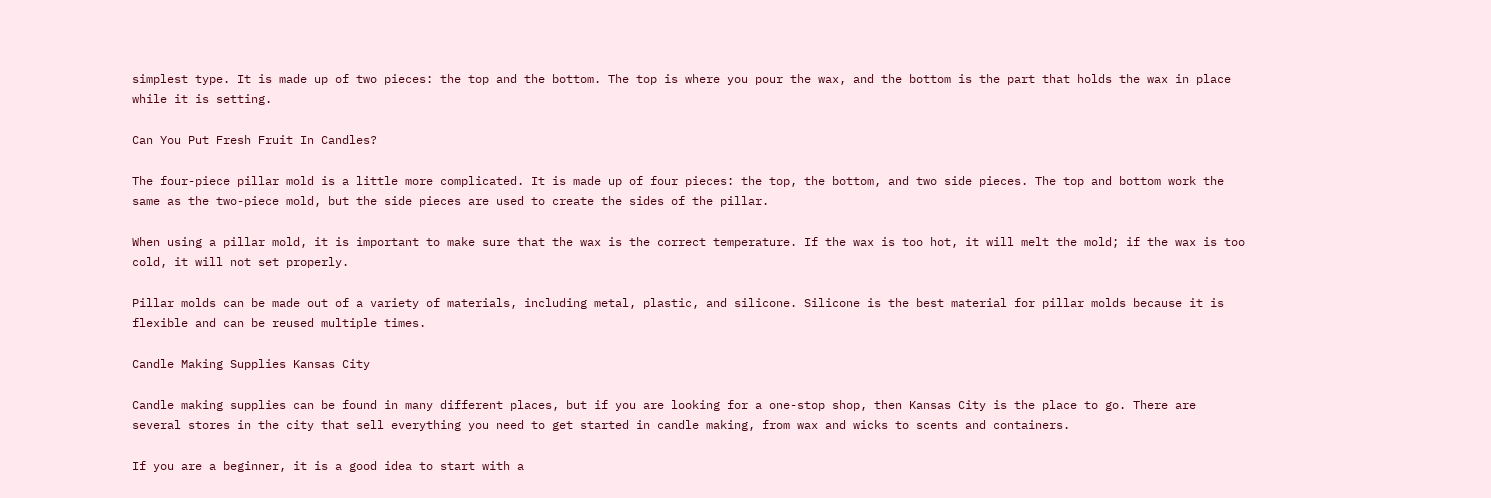simplest type. It is made up of two pieces: the top and the bottom. The top is where you pour the wax, and the bottom is the part that holds the wax in place while it is setting.

Can You Put Fresh Fruit In Candles?

The four-piece pillar mold is a little more complicated. It is made up of four pieces: the top, the bottom, and two side pieces. The top and bottom work the same as the two-piece mold, but the side pieces are used to create the sides of the pillar.

When using a pillar mold, it is important to make sure that the wax is the correct temperature. If the wax is too hot, it will melt the mold; if the wax is too cold, it will not set properly.

Pillar molds can be made out of a variety of materials, including metal, plastic, and silicone. Silicone is the best material for pillar molds because it is flexible and can be reused multiple times.

Candle Making Supplies Kansas City

Candle making supplies can be found in many different places, but if you are looking for a one-stop shop, then Kansas City is the place to go. There are several stores in the city that sell everything you need to get started in candle making, from wax and wicks to scents and containers.

If you are a beginner, it is a good idea to start with a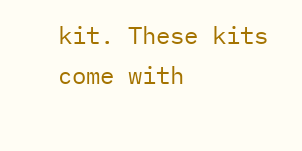kit. These kits come with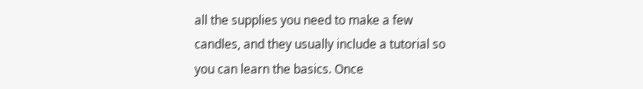all the supplies you need to make a few candles, and they usually include a tutorial so you can learn the basics. Once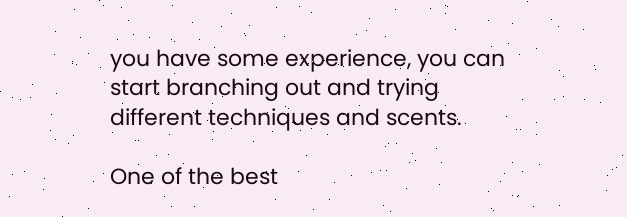you have some experience, you can start branching out and trying different techniques and scents.

One of the best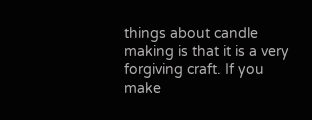things about candle making is that it is a very forgiving craft. If you make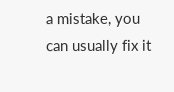a mistake, you can usually fix it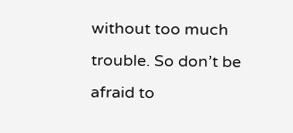without too much trouble. So don’t be afraid to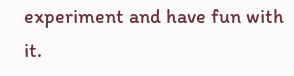experiment and have fun with it.